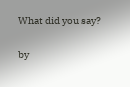What did you say?

by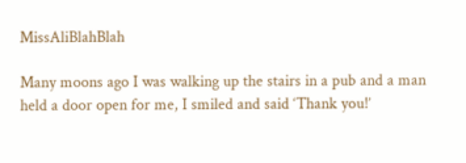MissAliBlahBlah

Many moons ago I was walking up the stairs in a pub and a man held a door open for me, I smiled and said ‘Thank you!’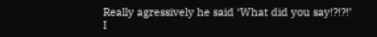Really agressively he said ‘What did you say!?!?!’
I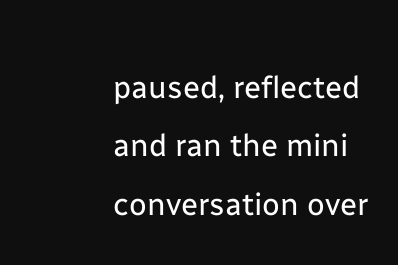paused, reflected and ran the mini conversation over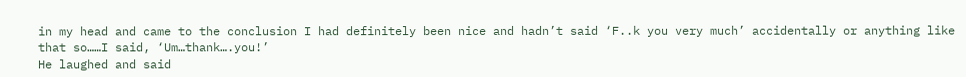in my head and came to the conclusion I had definitely been nice and hadn’t said ‘F..k you very much’ accidentally or anything like that so……I said, ‘Um…thank….you!’
He laughed and said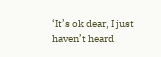‘It’s ok dear, I just haven’t heard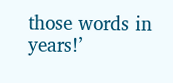those words in years!’